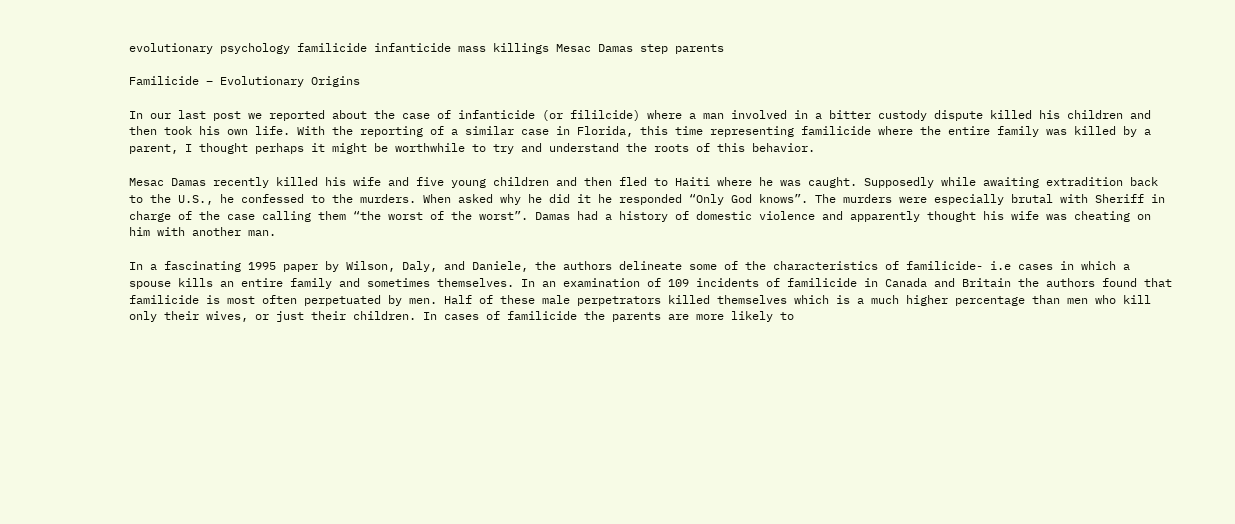evolutionary psychology familicide infanticide mass killings Mesac Damas step parents

Familicide – Evolutionary Origins

In our last post we reported about the case of infanticide (or fililcide) where a man involved in a bitter custody dispute killed his children and then took his own life. With the reporting of a similar case in Florida, this time representing familicide where the entire family was killed by a parent, I thought perhaps it might be worthwhile to try and understand the roots of this behavior.

Mesac Damas recently killed his wife and five young children and then fled to Haiti where he was caught. Supposedly while awaiting extradition back to the U.S., he confessed to the murders. When asked why he did it he responded “Only God knows”. The murders were especially brutal with Sheriff in charge of the case calling them “the worst of the worst”. Damas had a history of domestic violence and apparently thought his wife was cheating on him with another man.

In a fascinating 1995 paper by Wilson, Daly, and Daniele, the authors delineate some of the characteristics of familicide- i.e cases in which a spouse kills an entire family and sometimes themselves. In an examination of 109 incidents of familicide in Canada and Britain the authors found that familicide is most often perpetuated by men. Half of these male perpetrators killed themselves which is a much higher percentage than men who kill only their wives, or just their children. In cases of familicide the parents are more likely to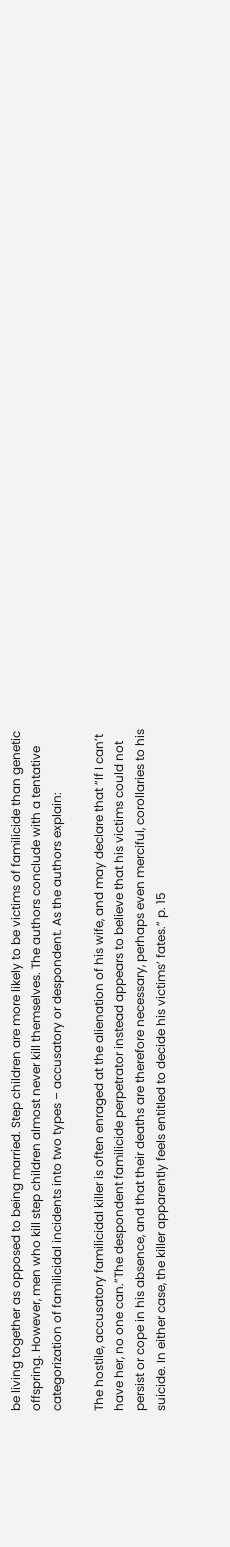be living together as opposed to being married. Step children are more likely to be victims of familicide than genetic offspring. However, men who kill step children almost never kill themselves. The authors conclude with a tentative categorization of familicidal incidents into two types – accusatory or despondent. As the authors explain:

The hostile, accusatory familicidal killer is often enraged at the alienation of his wife, and may declare that “If I can’t have her, no one can.”The despondent familicide perpetrator instead appears to believe that his victims could not persist or cope in his absence, and that their deaths are therefore necessary, perhaps even merciful, corollaries to his suicide. In either case, the killer apparently feels entitled to decide his victims’ fates.” p. 15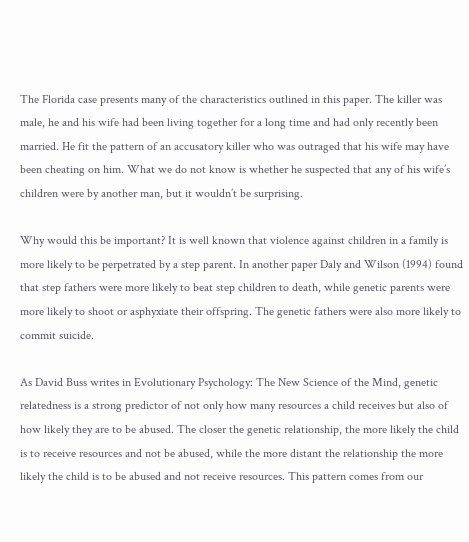The Florida case presents many of the characteristics outlined in this paper. The killer was male, he and his wife had been living together for a long time and had only recently been married. He fit the pattern of an accusatory killer who was outraged that his wife may have been cheating on him. What we do not know is whether he suspected that any of his wife’s children were by another man, but it wouldn’t be surprising.

Why would this be important? It is well known that violence against children in a family is more likely to be perpetrated by a step parent. In another paper Daly and Wilson (1994) found that step fathers were more likely to beat step children to death, while genetic parents were more likely to shoot or asphyxiate their offspring. The genetic fathers were also more likely to commit suicide.

As David Buss writes in Evolutionary Psychology: The New Science of the Mind, genetic relatedness is a strong predictor of not only how many resources a child receives but also of how likely they are to be abused. The closer the genetic relationship, the more likely the child is to receive resources and not be abused, while the more distant the relationship the more likely the child is to be abused and not receive resources. This pattern comes from our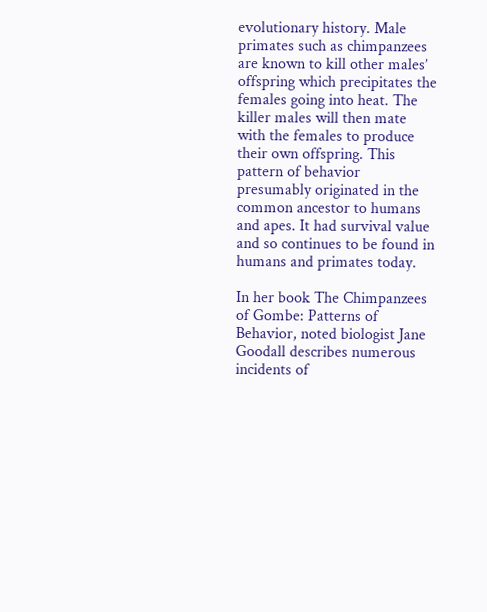evolutionary history. Male primates such as chimpanzees are known to kill other males’ offspring which precipitates the females going into heat. The killer males will then mate with the females to produce their own offspring. This pattern of behavior presumably originated in the common ancestor to humans and apes. It had survival value and so continues to be found in humans and primates today.

In her book The Chimpanzees of Gombe: Patterns of Behavior, noted biologist Jane Goodall describes numerous incidents of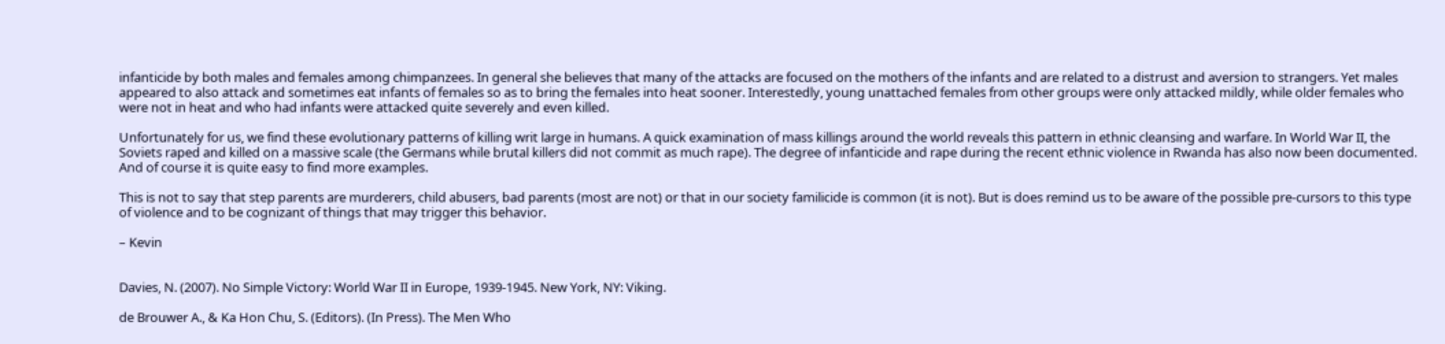infanticide by both males and females among chimpanzees. In general she believes that many of the attacks are focused on the mothers of the infants and are related to a distrust and aversion to strangers. Yet males appeared to also attack and sometimes eat infants of females so as to bring the females into heat sooner. Interestedly, young unattached females from other groups were only attacked mildly, while older females who were not in heat and who had infants were attacked quite severely and even killed.

Unfortunately for us, we find these evolutionary patterns of killing writ large in humans. A quick examination of mass killings around the world reveals this pattern in ethnic cleansing and warfare. In World War II, the Soviets raped and killed on a massive scale (the Germans while brutal killers did not commit as much rape). The degree of infanticide and rape during the recent ethnic violence in Rwanda has also now been documented. And of course it is quite easy to find more examples.

This is not to say that step parents are murderers, child abusers, bad parents (most are not) or that in our society familicide is common (it is not). But is does remind us to be aware of the possible pre-cursors to this type of violence and to be cognizant of things that may trigger this behavior.

– Kevin


Davies, N. (2007). No Simple Victory: World War II in Europe, 1939-1945. New York, NY: Viking.

de Brouwer A., & Ka Hon Chu, S. (Editors). (In Press). The Men Who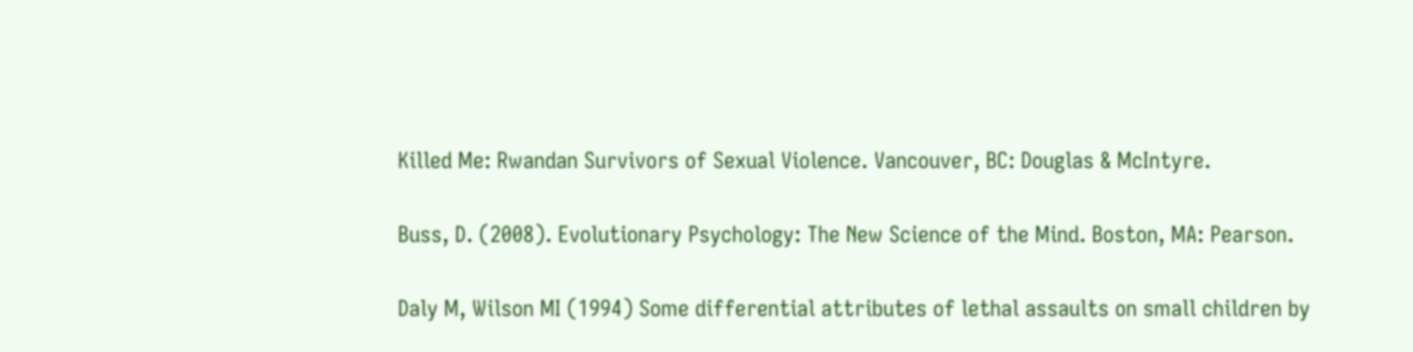Killed Me: Rwandan Survivors of Sexual Violence. Vancouver, BC: Douglas & McIntyre.

Buss, D. (2008). Evolutionary Psychology: The New Science of the Mind. Boston, MA: Pearson.

Daly M, Wilson MI (1994) Some differential attributes of lethal assaults on small children by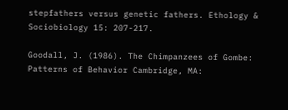stepfathers versus genetic fathers. Ethology & Sociobiology 15: 207-217.

Goodall, J. (1986). The Chimpanzees of Gombe: Patterns of Behavior Cambridge, MA: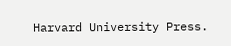Harvard University Press.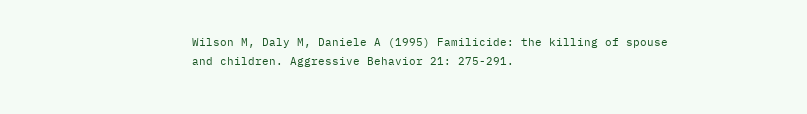Wilson M, Daly M, Daniele A (1995) Familicide: the killing of spouse and children. Aggressive Behavior 21: 275-291.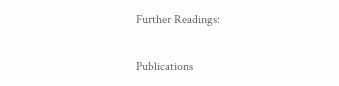Further Readings:

Publications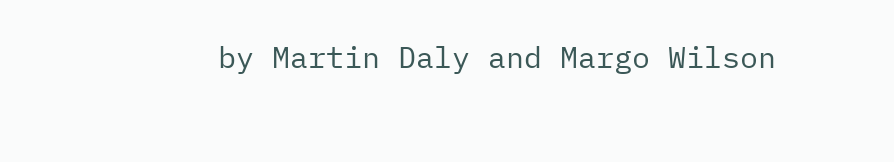by Martin Daly and Margo Wilson